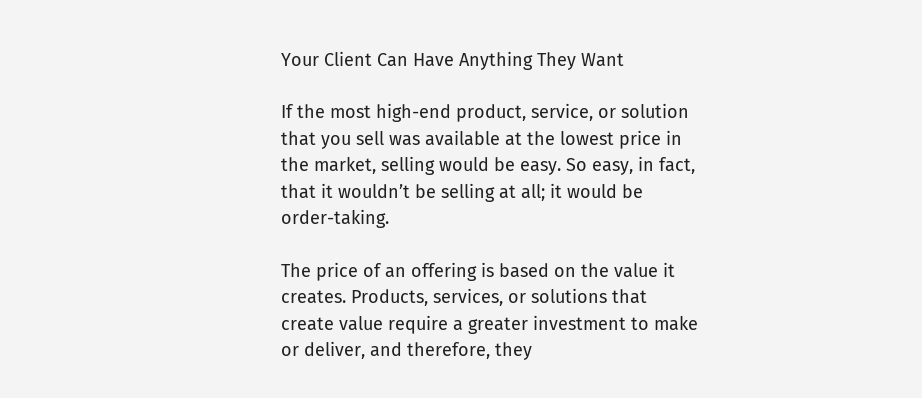Your Client Can Have Anything They Want

If the most high-end product, service, or solution that you sell was available at the lowest price in the market, selling would be easy. So easy, in fact, that it wouldn’t be selling at all; it would be order-taking.

The price of an offering is based on the value it creates. Products, services, or solutions that create value require a greater investment to make or deliver, and therefore, they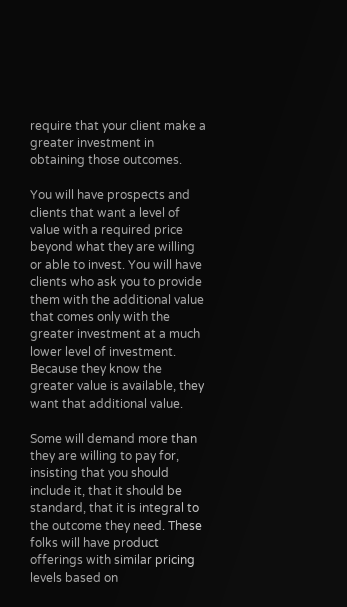require that your client make a greater investment in obtaining those outcomes.

You will have prospects and clients that want a level of value with a required price beyond what they are willing or able to invest. You will have clients who ask you to provide them with the additional value that comes only with the greater investment at a much lower level of investment. Because they know the greater value is available, they want that additional value.

Some will demand more than they are willing to pay for, insisting that you should include it, that it should be standard, that it is integral to the outcome they need. These folks will have product offerings with similar pricing levels based on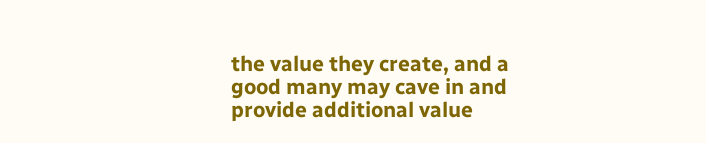the value they create, and a good many may cave in and provide additional value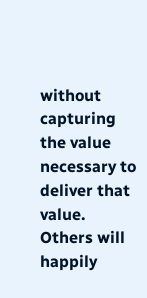without capturing the value necessary to deliver that value. Others will happily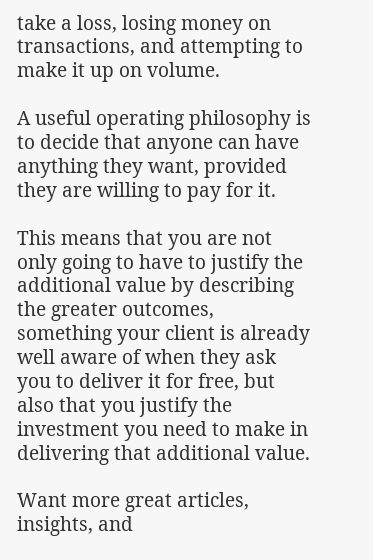take a loss, losing money on transactions, and attempting to make it up on volume.

A useful operating philosophy is to decide that anyone can have anything they want, provided they are willing to pay for it.

This means that you are not only going to have to justify the additional value by describing the greater outcomes, something your client is already well aware of when they ask you to deliver it for free, but also that you justify the investment you need to make in delivering that additional value.

Want more great articles, insights, and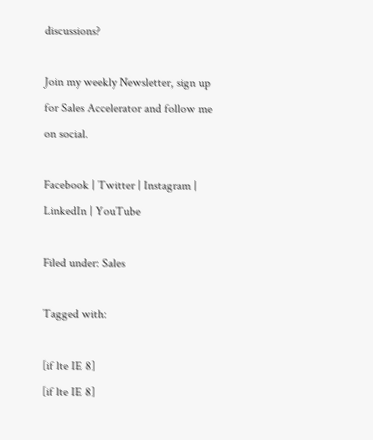discussions?

Join my weekly Newsletter, sign up for Sales Accelerator and follow me on social.

Facebook | Twitter | Instagram | LinkedIn | YouTube

Filed under: Sales

Tagged with:

[if lte IE 8]
[if lte IE 8]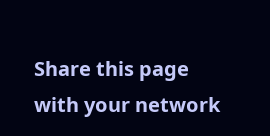Share this page with your network